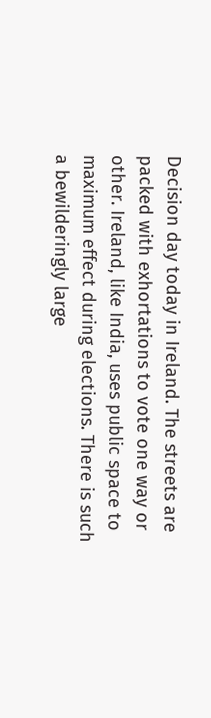Decision day today in Ireland. The streets are packed with exhortations to vote one way or other. Ireland, like India, uses public space to maximum effect during elections. There is such a bewilderingly large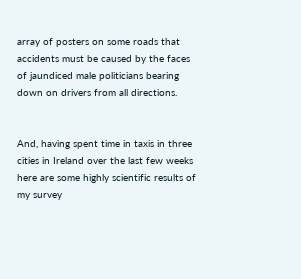array of posters on some roads that accidents must be caused by the faces of jaundiced male politicians bearing down on drivers from all directions.


And, having spent time in taxis in three cities in Ireland over the last few weeks here are some highly scientific results of my survey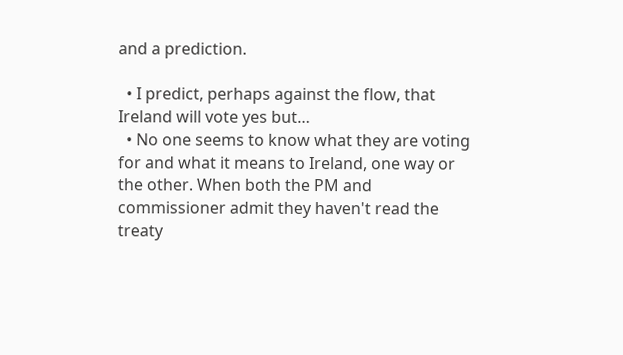and a prediction.

  • I predict, perhaps against the flow, that Ireland will vote yes but…
  • No one seems to know what they are voting for and what it means to Ireland, one way or the other. When both the PM and commissioner admit they haven't read the treaty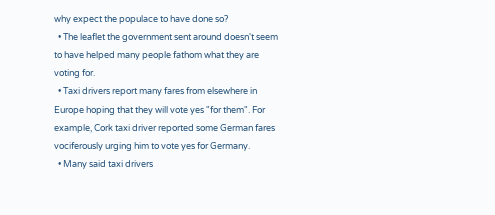why expect the populace to have done so?
  • The leaflet the government sent around doesn't seem to have helped many people fathom what they are voting for.
  • Taxi drivers report many fares from elsewhere in Europe hoping that they will vote yes "for them". For example, Cork taxi driver reported some German fares vociferously urging him to vote yes for Germany.
  • Many said taxi drivers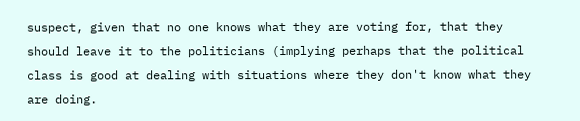suspect, given that no one knows what they are voting for, that they should leave it to the politicians (implying perhaps that the political class is good at dealing with situations where they don't know what they are doing.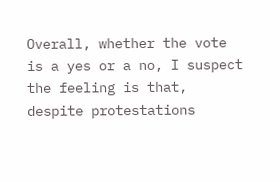Overall, whether the vote is a yes or a no, I suspect the feeling is that, despite protestations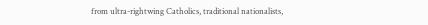from ultra-rightwing Catholics, traditional nationalists,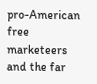pro-American free marketeers and the far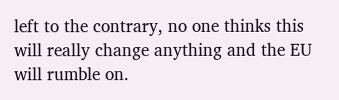left to the contrary, no one thinks this will really change anything and the EU will rumble on.